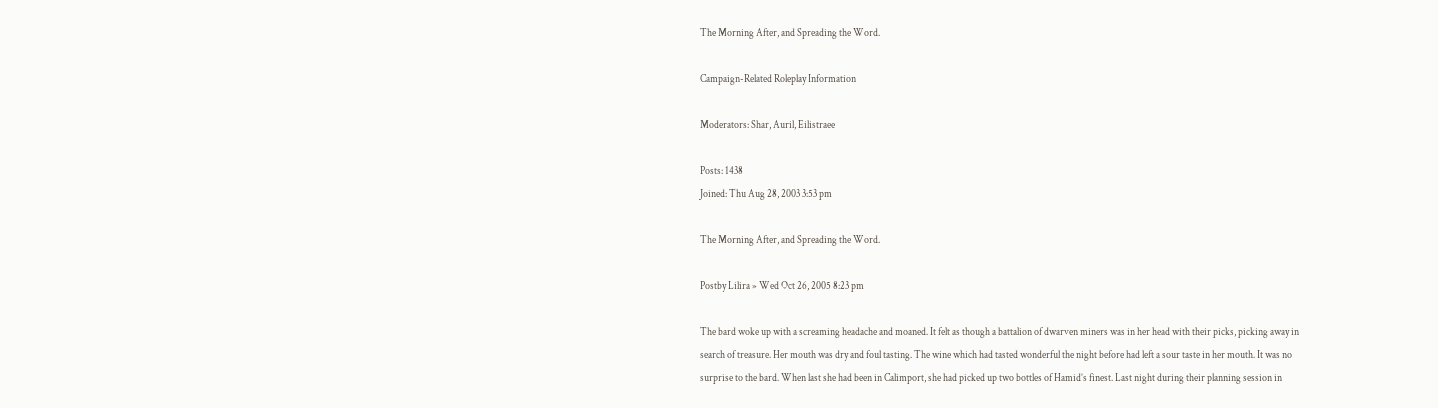The Morning After, and Spreading the Word.

Campaign-Related Roleplay Information

Moderators: Shar, Auril, Eilistraee

Posts: 1438
Joined: Thu Aug 28, 2003 3:53 pm

The Morning After, and Spreading the Word.

Postby Lilira » Wed Oct 26, 2005 8:23 pm

The bard woke up with a screaming headache and moaned. It felt as though a battalion of dwarven miners was in her head with their picks, picking away in search of treasure. Her mouth was dry and foul tasting. The wine which had tasted wonderful the night before had left a sour taste in her mouth. It was no surprise to the bard. When last she had been in Calimport, she had picked up two bottles of Hamid’s finest. Last night during their planning session in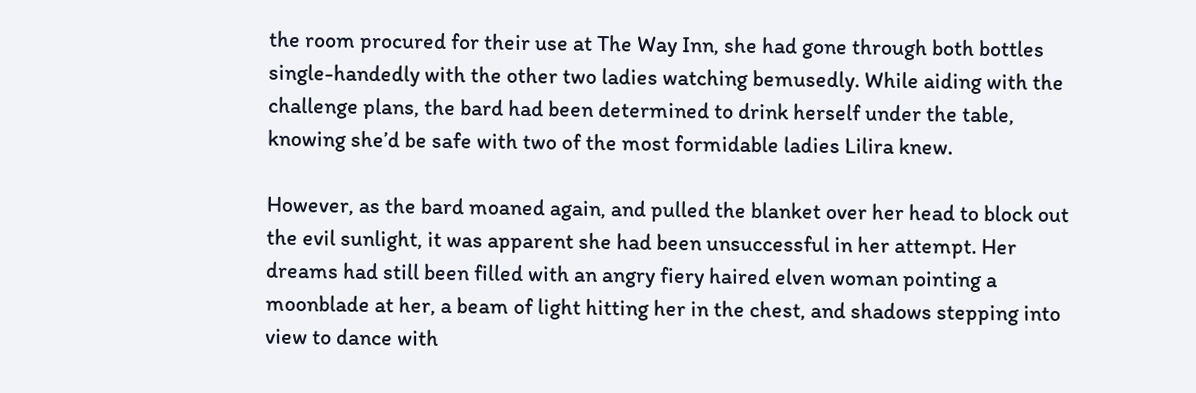the room procured for their use at The Way Inn, she had gone through both bottles single-handedly with the other two ladies watching bemusedly. While aiding with the challenge plans, the bard had been determined to drink herself under the table, knowing she’d be safe with two of the most formidable ladies Lilira knew.

However, as the bard moaned again, and pulled the blanket over her head to block out the evil sunlight, it was apparent she had been unsuccessful in her attempt. Her dreams had still been filled with an angry fiery haired elven woman pointing a moonblade at her, a beam of light hitting her in the chest, and shadows stepping into view to dance with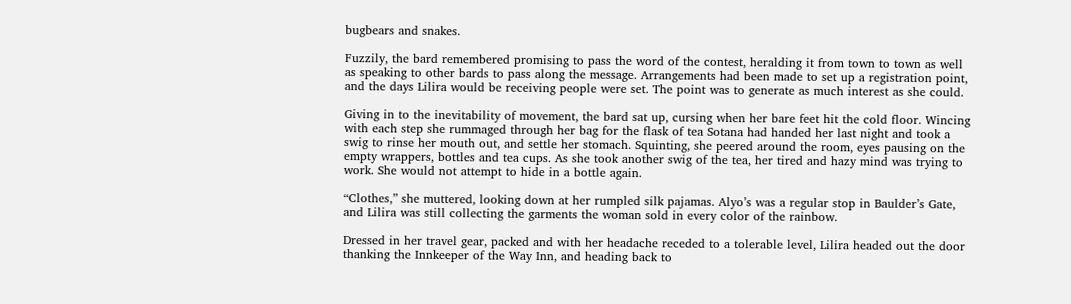bugbears and snakes.

Fuzzily, the bard remembered promising to pass the word of the contest, heralding it from town to town as well as speaking to other bards to pass along the message. Arrangements had been made to set up a registration point, and the days Lilira would be receiving people were set. The point was to generate as much interest as she could.

Giving in to the inevitability of movement, the bard sat up, cursing when her bare feet hit the cold floor. Wincing with each step she rummaged through her bag for the flask of tea Sotana had handed her last night and took a swig to rinse her mouth out, and settle her stomach. Squinting, she peered around the room, eyes pausing on the empty wrappers, bottles and tea cups. As she took another swig of the tea, her tired and hazy mind was trying to work. She would not attempt to hide in a bottle again.

“Clothes,” she muttered, looking down at her rumpled silk pajamas. Alyo’s was a regular stop in Baulder’s Gate, and Lilira was still collecting the garments the woman sold in every color of the rainbow.

Dressed in her travel gear, packed and with her headache receded to a tolerable level, Lilira headed out the door thanking the Innkeeper of the Way Inn, and heading back to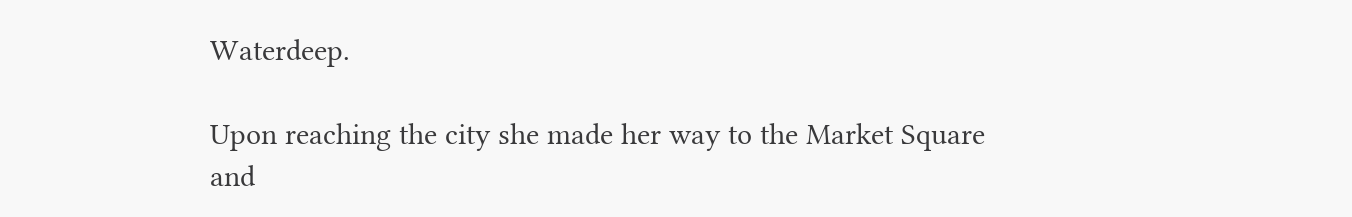Waterdeep.

Upon reaching the city she made her way to the Market Square and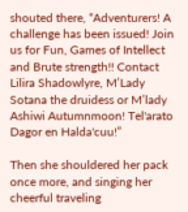shouted there, “Adventurers! A challenge has been issued! Join us for Fun, Games of Intellect and Brute strength!! Contact Lilira Shadowlyre, M’Lady Sotana the druidess or M’lady Ashiwi Autumnmoon! Tel'arato Dagor en Halda'cuu!”

Then she shouldered her pack once more, and singing her cheerful traveling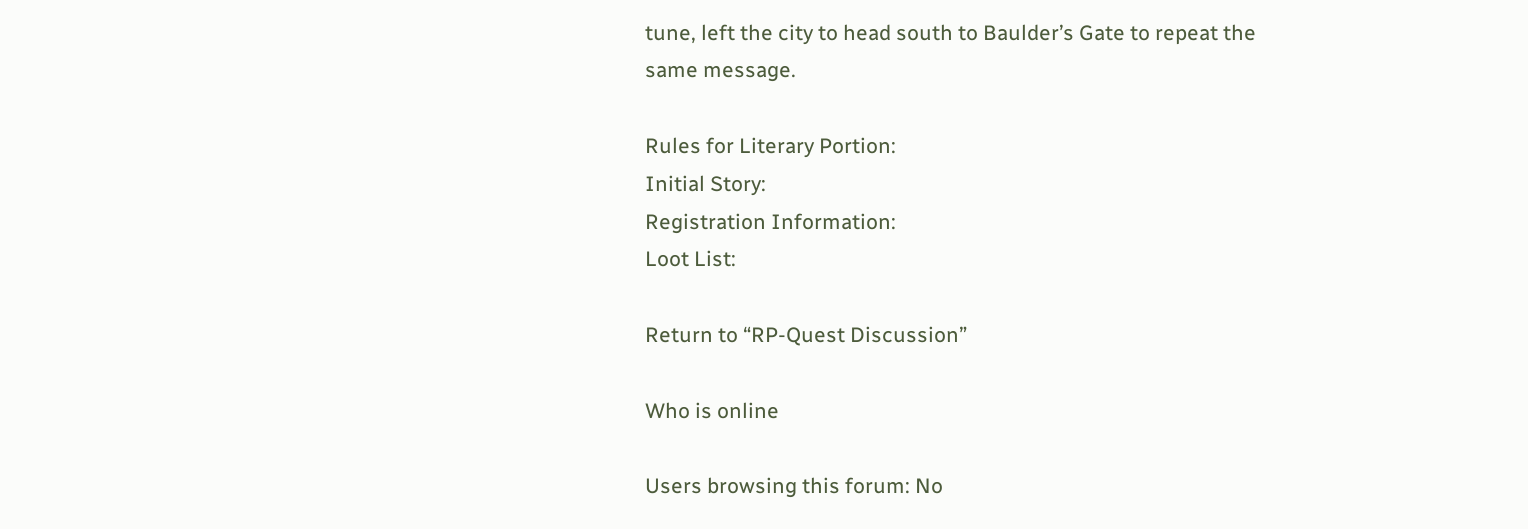tune, left the city to head south to Baulder’s Gate to repeat the same message.

Rules for Literary Portion:
Initial Story:
Registration Information:
Loot List:

Return to “RP-Quest Discussion”

Who is online

Users browsing this forum: No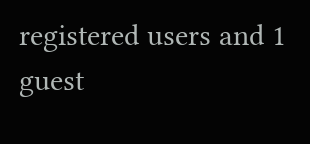registered users and 1 guest